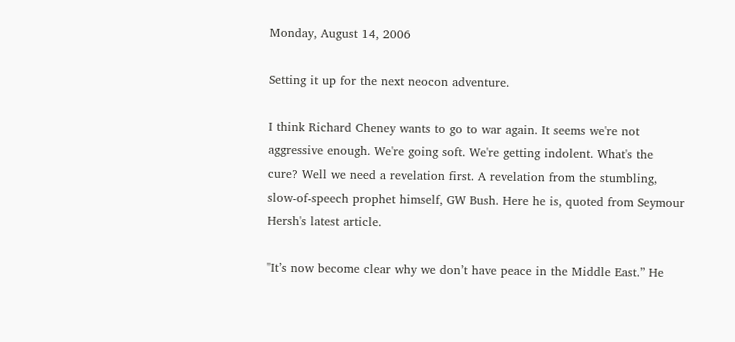Monday, August 14, 2006

Setting it up for the next neocon adventure.

I think Richard Cheney wants to go to war again. It seems we're not aggressive enough. We're going soft. We're getting indolent. What's the cure? Well we need a revelation first. A revelation from the stumbling, slow-of-speech prophet himself, GW Bush. Here he is, quoted from Seymour Hersh's latest article.

"It’s now become clear why we don’t have peace in the Middle East.” He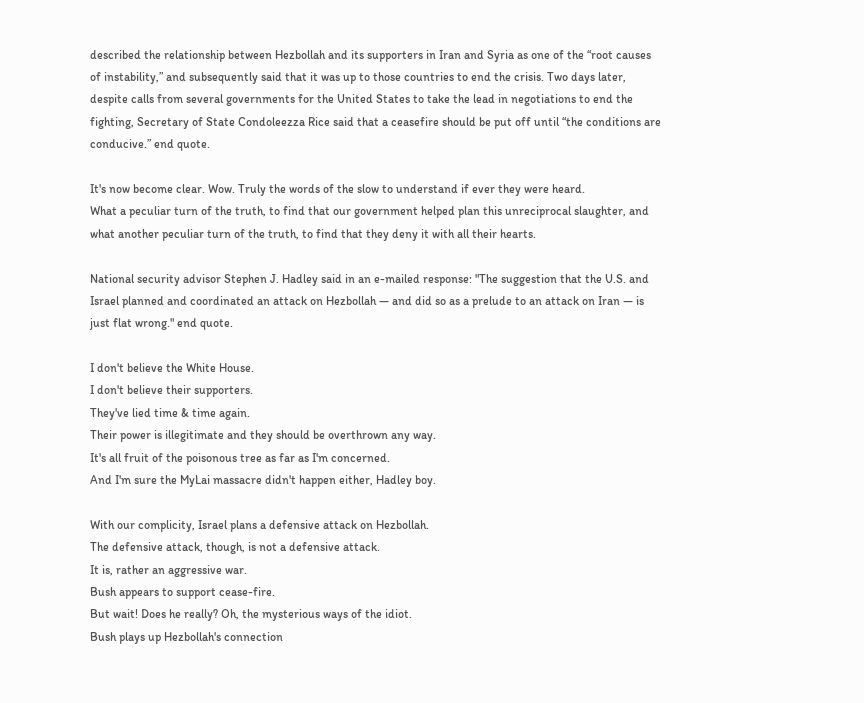described the relationship between Hezbollah and its supporters in Iran and Syria as one of the “root causes of instability,” and subsequently said that it was up to those countries to end the crisis. Two days later, despite calls from several governments for the United States to take the lead in negotiations to end the fighting, Secretary of State Condoleezza Rice said that a ceasefire should be put off until “the conditions are conducive.” end quote.

It's now become clear. Wow. Truly the words of the slow to understand if ever they were heard.
What a peculiar turn of the truth, to find that our government helped plan this unreciprocal slaughter, and what another peculiar turn of the truth, to find that they deny it with all their hearts.

National security advisor Stephen J. Hadley said in an e-mailed response: "The suggestion that the U.S. and Israel planned and coordinated an attack on Hezbollah — and did so as a prelude to an attack on Iran — is just flat wrong." end quote.

I don't believe the White House.
I don't believe their supporters.
They've lied time & time again.
Their power is illegitimate and they should be overthrown any way.
It's all fruit of the poisonous tree as far as I'm concerned.
And I'm sure the MyLai massacre didn't happen either, Hadley boy.

With our complicity, Israel plans a defensive attack on Hezbollah.
The defensive attack, though, is not a defensive attack.
It is, rather an aggressive war.
Bush appears to support cease-fire.
But wait! Does he really? Oh, the mysterious ways of the idiot.
Bush plays up Hezbollah's connection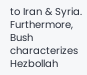to Iran & Syria.
Furthermore, Bush characterizes Hezbollah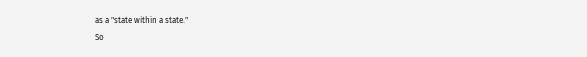as a "state within a state."
So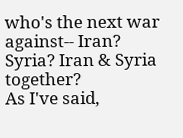who's the next war against-- Iran? Syria? Iran & Syria together?
As I've said,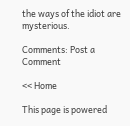the ways of the idiot are mysterious.

Comments: Post a Comment

<< Home

This page is powered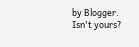by Blogger. Isn't yours?